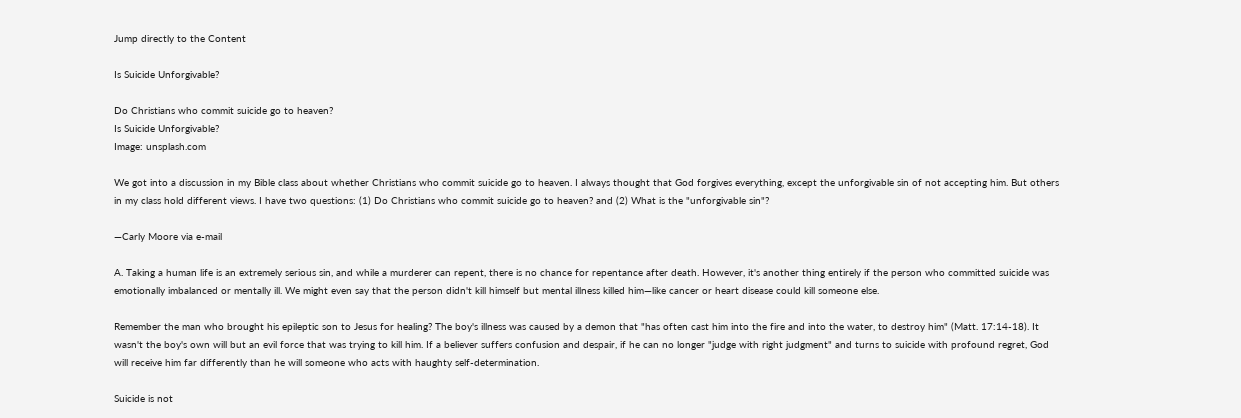Jump directly to the Content

Is Suicide Unforgivable?

Do Christians who commit suicide go to heaven?
Is Suicide Unforgivable?
Image: unsplash.com

We got into a discussion in my Bible class about whether Christians who commit suicide go to heaven. I always thought that God forgives everything, except the unforgivable sin of not accepting him. But others in my class hold different views. I have two questions: (1) Do Christians who commit suicide go to heaven? and (2) What is the "unforgivable sin"?

—Carly Moore via e-mail

A. Taking a human life is an extremely serious sin, and while a murderer can repent, there is no chance for repentance after death. However, it's another thing entirely if the person who committed suicide was emotionally imbalanced or mentally ill. We might even say that the person didn't kill himself but mental illness killed him—like cancer or heart disease could kill someone else.

Remember the man who brought his epileptic son to Jesus for healing? The boy's illness was caused by a demon that "has often cast him into the fire and into the water, to destroy him" (Matt. 17:14-18). It wasn't the boy's own will but an evil force that was trying to kill him. If a believer suffers confusion and despair, if he can no longer "judge with right judgment" and turns to suicide with profound regret, God will receive him far differently than he will someone who acts with haughty self-determination.

Suicide is not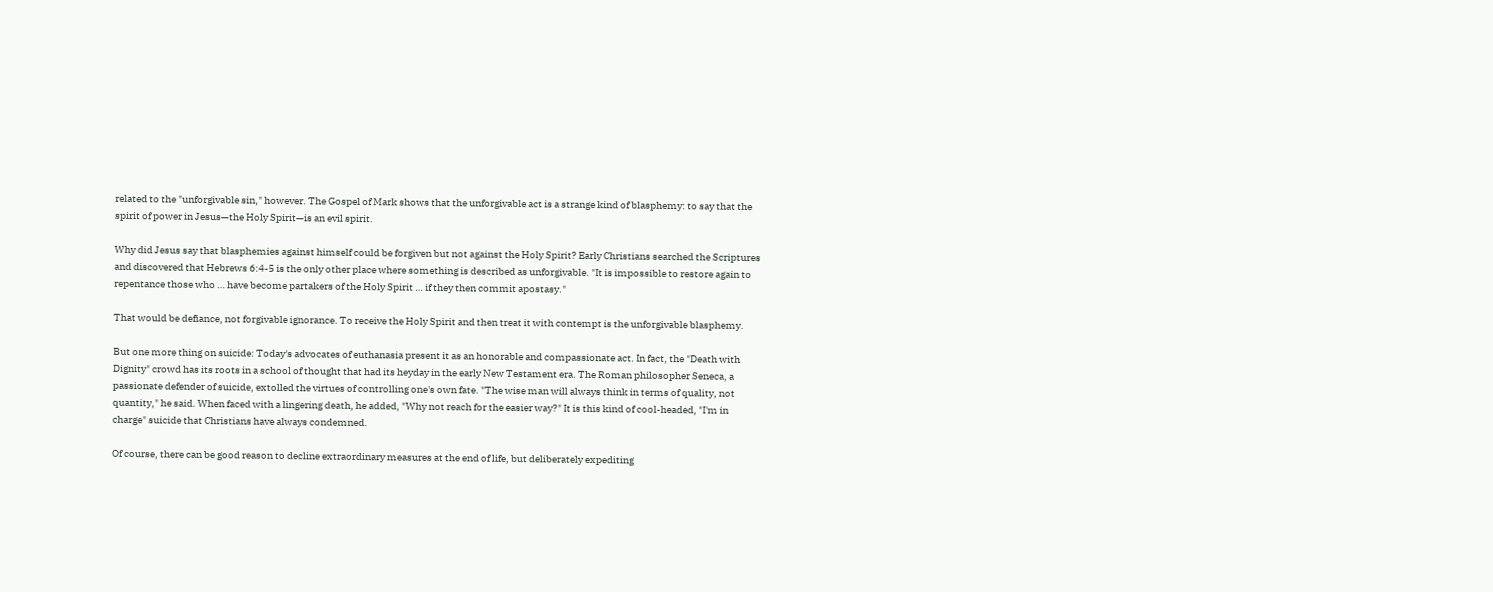related to the "unforgivable sin," however. The Gospel of Mark shows that the unforgivable act is a strange kind of blasphemy: to say that the spirit of power in Jesus—the Holy Spirit—is an evil spirit.

Why did Jesus say that blasphemies against himself could be forgiven but not against the Holy Spirit? Early Christians searched the Scriptures and discovered that Hebrews 6:4-5 is the only other place where something is described as unforgivable. "It is impossible to restore again to repentance those who … have become partakers of the Holy Spirit … if they then commit apostasy."

That would be defiance, not forgivable ignorance. To receive the Holy Spirit and then treat it with contempt is the unforgivable blasphemy.

But one more thing on suicide: Today's advocates of euthanasia present it as an honorable and compassionate act. In fact, the "Death with Dignity" crowd has its roots in a school of thought that had its heyday in the early New Testament era. The Roman philosopher Seneca, a passionate defender of suicide, extolled the virtues of controlling one's own fate. "The wise man will always think in terms of quality, not quantity," he said. When faced with a lingering death, he added, "Why not reach for the easier way?" It is this kind of cool-headed, "I'm in charge" suicide that Christians have always condemned.

Of course, there can be good reason to decline extraordinary measures at the end of life, but deliberately expediting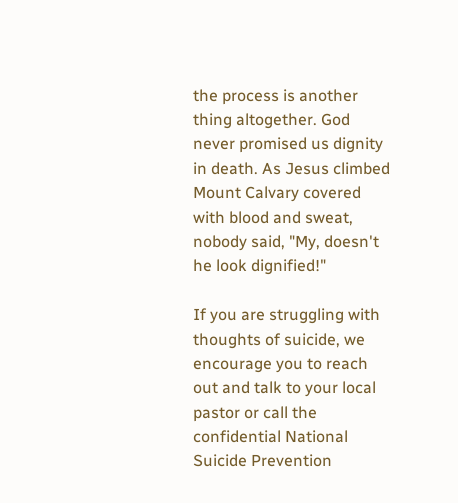the process is another thing altogether. God never promised us dignity in death. As Jesus climbed Mount Calvary covered with blood and sweat, nobody said, "My, doesn't he look dignified!"

If you are struggling with thoughts of suicide, we encourage you to reach out and talk to your local pastor or call the confidential National Suicide Prevention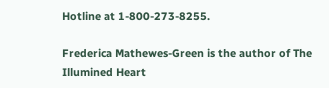Hotline at 1-800-273-8255.

Frederica Mathewes-Green is the author of The Illumined Heart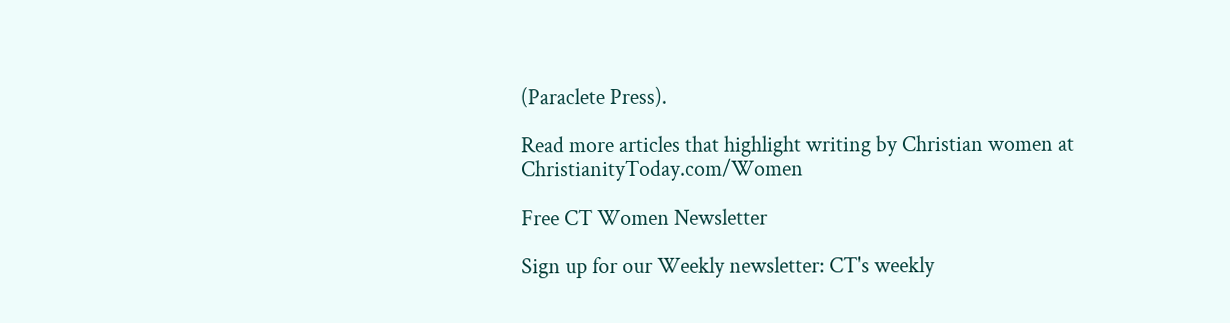(Paraclete Press).

Read more articles that highlight writing by Christian women at ChristianityToday.com/Women

Free CT Women Newsletter

Sign up for our Weekly newsletter: CT's weekly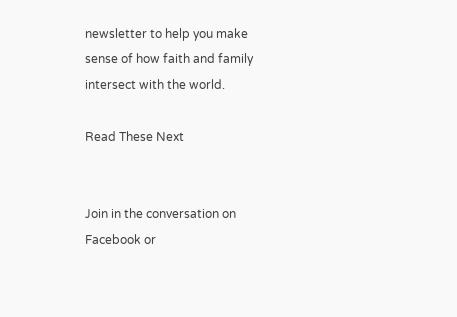newsletter to help you make sense of how faith and family intersect with the world.

Read These Next


Join in the conversation on Facebook or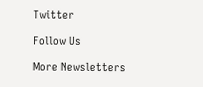Twitter

Follow Us

More Newsletters